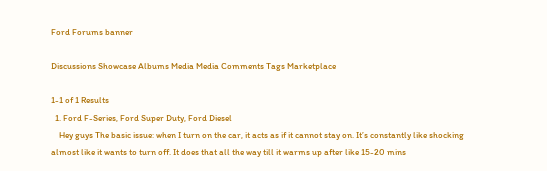Ford Forums banner

Discussions Showcase Albums Media Media Comments Tags Marketplace

1-1 of 1 Results
  1. Ford F-Series, Ford Super Duty, Ford Diesel
    Hey guys The basic issue: when I turn on the car, it acts as if it cannot stay on. It’s constantly like shocking almost like it wants to turn off. It does that all the way till it warms up after like 15-20 mins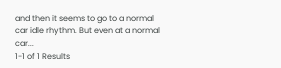and then it seems to go to a normal car idle rhythm. But even at a normal car...
1-1 of 1 Results